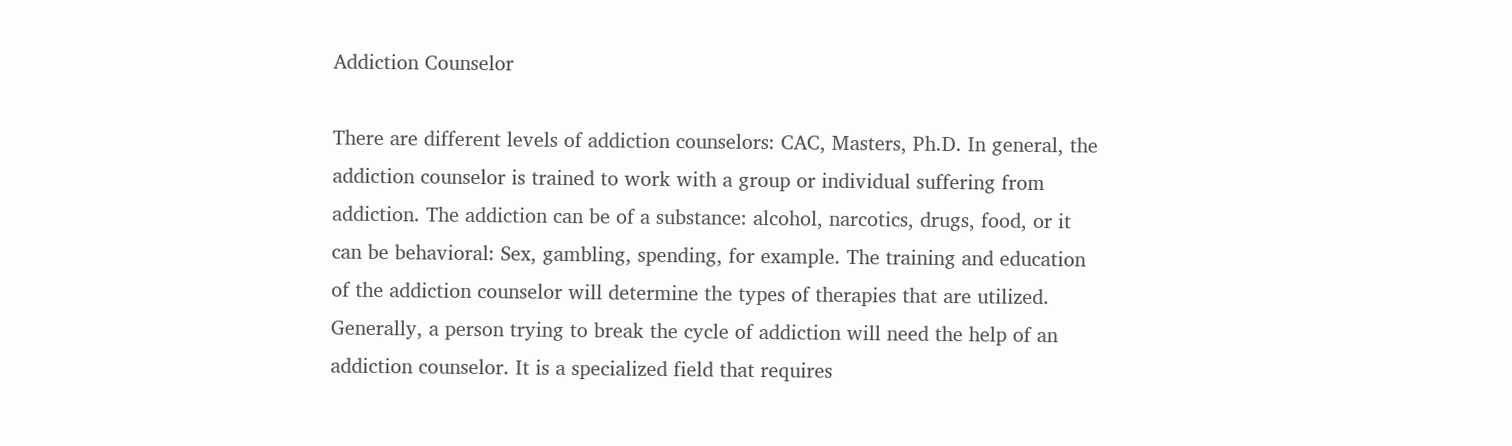Addiction Counselor

There are different levels of addiction counselors: CAC, Masters, Ph.D. In general, the addiction counselor is trained to work with a group or individual suffering from addiction. The addiction can be of a substance: alcohol, narcotics, drugs, food, or it can be behavioral: Sex, gambling, spending, for example. The training and education of the addiction counselor will determine the types of therapies that are utilized. Generally, a person trying to break the cycle of addiction will need the help of an addiction counselor. It is a specialized field that requires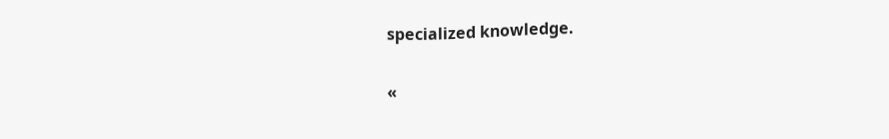specialized knowledge.

«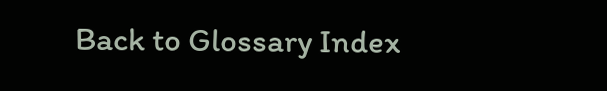Back to Glossary Index